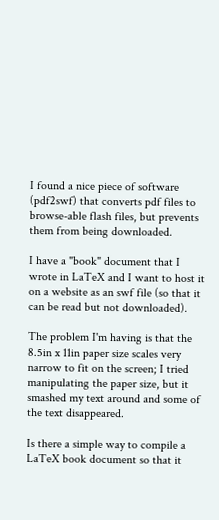I found a nice piece of software (pdf2swf) that converts pdf files to browse-able flash files, but prevents them from being downloaded.

I have a "book" document that I wrote in LaTeX and I want to host it on a website as an swf file (so that it can be read but not downloaded).

The problem I'm having is that the 8.5in x 11in paper size scales very narrow to fit on the screen; I tried manipulating the paper size, but it smashed my text around and some of the text disappeared.

Is there a simple way to compile a LaTeX book document so that it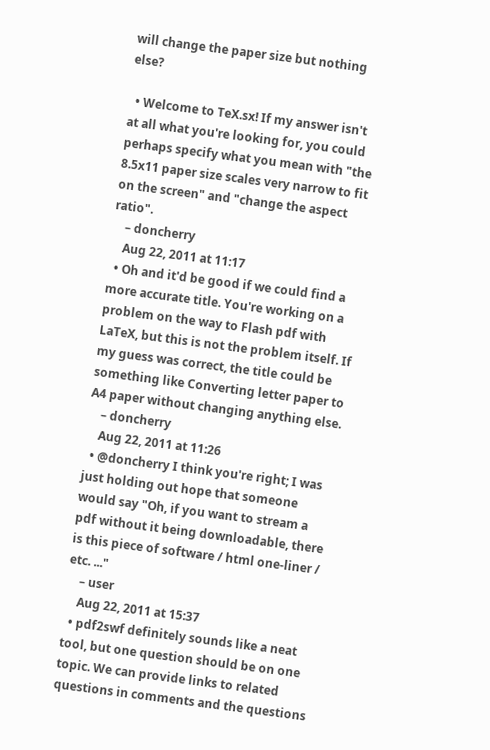will change the paper size but nothing else?

  • Welcome to TeX.sx! If my answer isn't at all what you're looking for, you could perhaps specify what you mean with "the 8.5x11 paper size scales very narrow to fit on the screen" and "change the aspect ratio".
    – doncherry
    Aug 22, 2011 at 11:17
  • Oh and it'd be good if we could find a more accurate title. You're working on a problem on the way to Flash pdf with LaTeX, but this is not the problem itself. If my guess was correct, the title could be something like Converting letter paper to A4 paper without changing anything else.
    – doncherry
    Aug 22, 2011 at 11:26
  • @doncherry I think you're right; I was just holding out hope that someone would say "Oh, if you want to stream a pdf without it being downloadable, there is this piece of software / html one-liner / etc. ..."
    – user
    Aug 22, 2011 at 15:37
  • pdf2swf definitely sounds like a neat tool, but one question should be on one topic. We can provide links to related questions in comments and the questions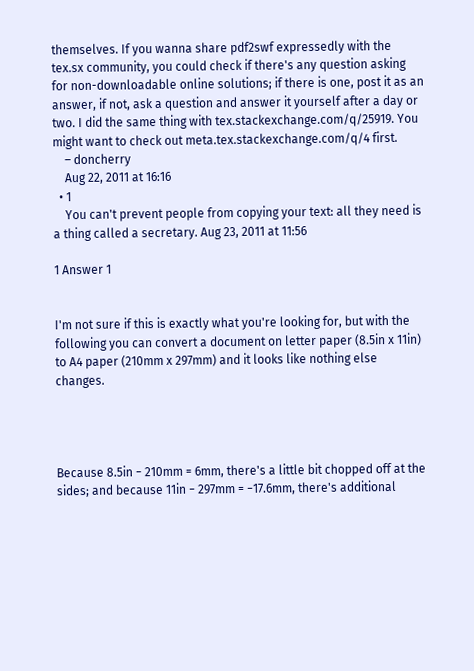themselves. If you wanna share pdf2swf expressedly with the tex.sx community, you could check if there's any question asking for non-downloadable online solutions; if there is one, post it as an answer, if not, ask a question and answer it yourself after a day or two. I did the same thing with tex.stackexchange.com/q/25919. You might want to check out meta.tex.stackexchange.com/q/4 first.
    – doncherry
    Aug 22, 2011 at 16:16
  • 1
    You can't prevent people from copying your text: all they need is a thing called a secretary. Aug 23, 2011 at 11:56

1 Answer 1


I'm not sure if this is exactly what you're looking for, but with the following you can convert a document on letter paper (8.5in x 11in) to A4 paper (210mm x 297mm) and it looks like nothing else changes.




Because 8.5in − 210mm = 6mm, there's a little bit chopped off at the sides; and because 11in − 297mm = −17.6mm, there's additional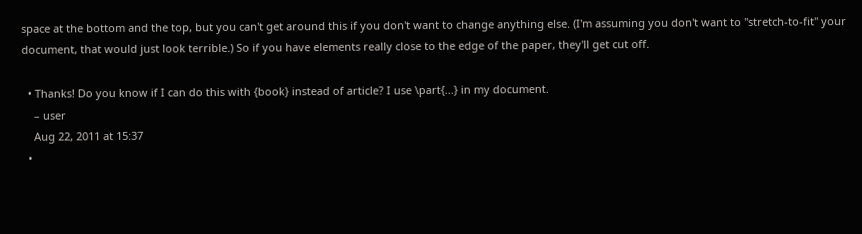space at the bottom and the top, but you can't get around this if you don't want to change anything else. (I'm assuming you don't want to "stretch-to-fit" your document, that would just look terrible.) So if you have elements really close to the edge of the paper, they'll get cut off.

  • Thanks! Do you know if I can do this with {book} instead of article? I use \part{...} in my document.
    – user
    Aug 22, 2011 at 15:37
  •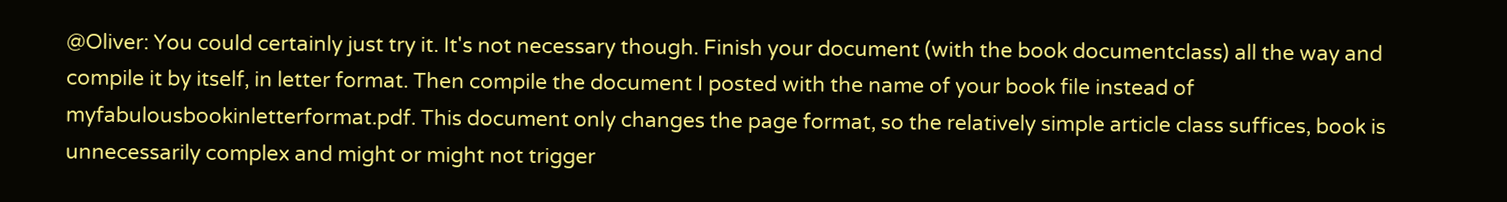@Oliver: You could certainly just try it. It's not necessary though. Finish your document (with the book documentclass) all the way and compile it by itself, in letter format. Then compile the document I posted with the name of your book file instead of myfabulousbookinletterformat.pdf. This document only changes the page format, so the relatively simple article class suffices, book is unnecessarily complex and might or might not trigger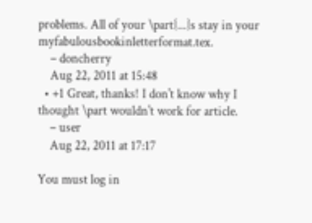problems. All of your \part{...}s stay in your myfabulousbookinletterformat.tex.
    – doncherry
    Aug 22, 2011 at 15:48
  • +1 Great, thanks! I don't know why I thought \part wouldn't work for article.
    – user
    Aug 22, 2011 at 17:17

You must log in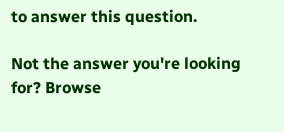to answer this question.

Not the answer you're looking for? Browse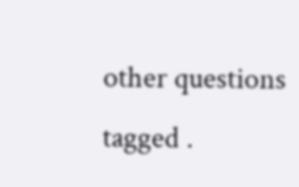other questions tagged .